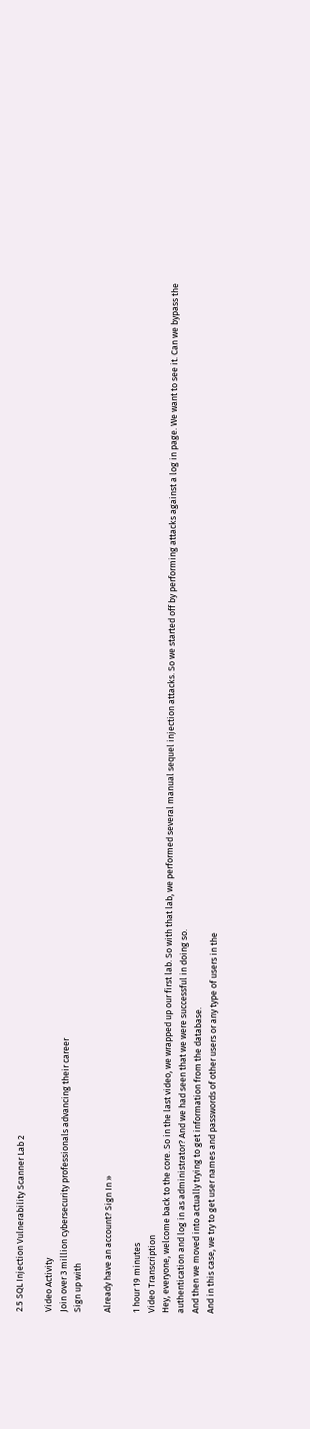2.5 SQL Injection Vulnerability Scanner Lab 2

Video Activity
Join over 3 million cybersecurity professionals advancing their career
Sign up with

Already have an account? Sign In »

1 hour 19 minutes
Video Transcription
Hey, everyone, welcome back to the core. So in the last video, we wrapped up our first lab. So with that lab, we performed several manual sequel injection attacks. So we started off by performing attacks against a log in page. We want to see it. Can we bypass the authentication and log in as administrator? And we had seen that we were successful in doing so.
And then we moved into actually trying to get information from the database.
And in this case, we try to get user names and passwords of other users or any type of users in the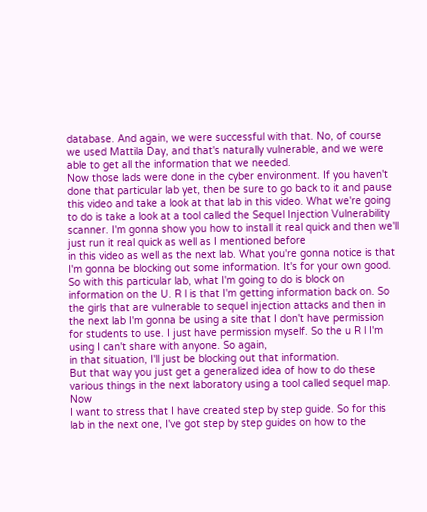database. And again, we were successful with that. No, of course we used Mattila Day, and that's naturally vulnerable, and we were able to get all the information that we needed.
Now those lads were done in the cyber environment. If you haven't done that particular lab yet, then be sure to go back to it and pause this video and take a look at that lab in this video. What we're going to do is take a look at a tool called the Sequel Injection Vulnerability scanner. I'm gonna show you how to install it real quick and then we'll just run it real quick as well as I mentioned before
in this video as well as the next lab. What you're gonna notice is that I'm gonna be blocking out some information. It's for your own good.
So with this particular lab, what I'm going to do is block on information on the U. R l is that I'm getting information back on. So the girls that are vulnerable to sequel injection attacks and then in the next lab I'm gonna be using a site that I don't have permission for students to use. I just have permission myself. So the u R l I'm using I can't share with anyone. So again,
in that situation, I'll just be blocking out that information.
But that way you just get a generalized idea of how to do these various things in the next laboratory using a tool called sequel map. Now
I want to stress that I have created step by step guide. So for this lab in the next one, I've got step by step guides on how to the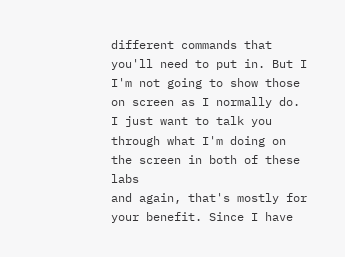different commands that you'll need to put in. But I I'm not going to show those on screen as I normally do. I just want to talk you through what I'm doing on the screen in both of these labs
and again, that's mostly for your benefit. Since I have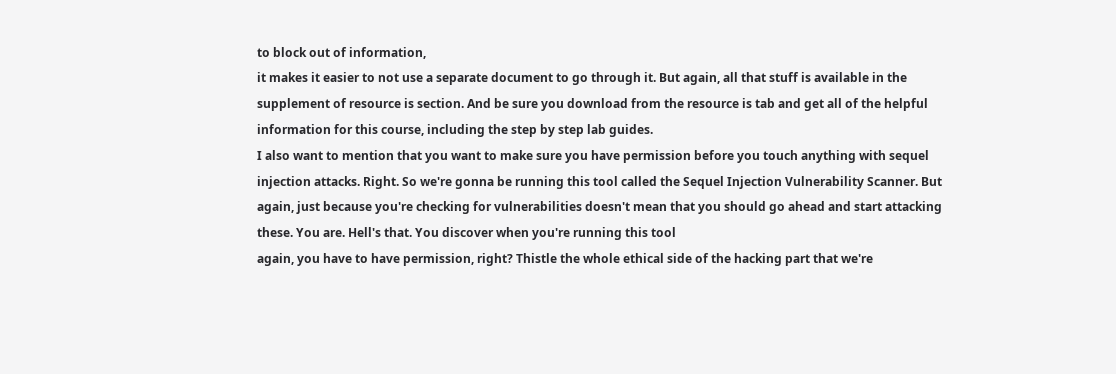to block out of information,
it makes it easier to not use a separate document to go through it. But again, all that stuff is available in the supplement of resource is section. And be sure you download from the resource is tab and get all of the helpful information for this course, including the step by step lab guides.
I also want to mention that you want to make sure you have permission before you touch anything with sequel injection attacks. Right. So we're gonna be running this tool called the Sequel Injection Vulnerability Scanner. But again, just because you're checking for vulnerabilities doesn't mean that you should go ahead and start attacking these. You are. Hell's that. You discover when you're running this tool
again, you have to have permission, right? Thistle the whole ethical side of the hacking part that we're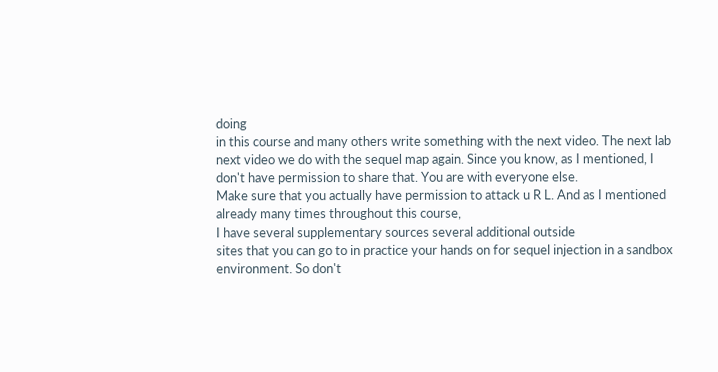doing
in this course and many others write something with the next video. The next lab next video we do with the sequel map again. Since you know, as I mentioned, I don't have permission to share that. You are with everyone else.
Make sure that you actually have permission to attack u R L. And as I mentioned already many times throughout this course,
I have several supplementary sources several additional outside
sites that you can go to in practice your hands on for sequel injection in a sandbox environment. So don't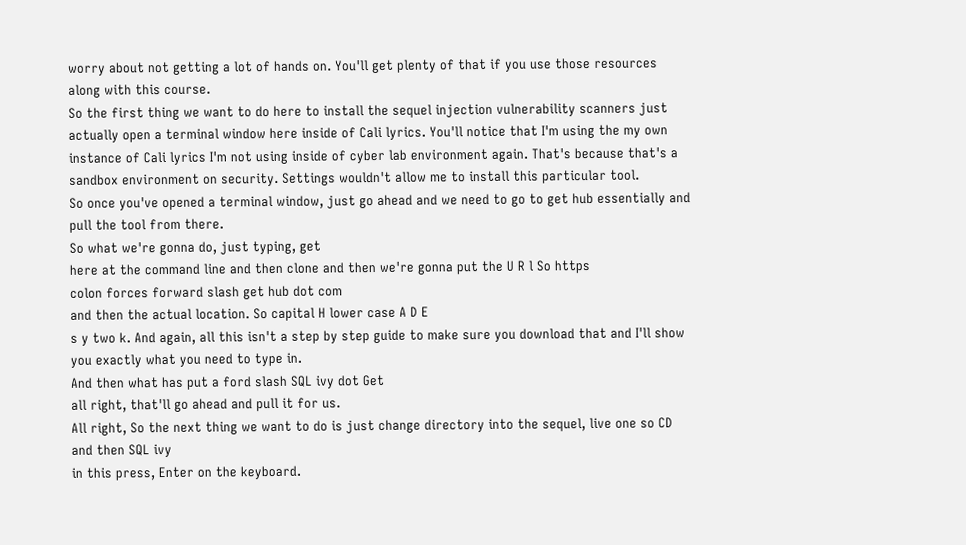worry about not getting a lot of hands on. You'll get plenty of that if you use those resources along with this course.
So the first thing we want to do here to install the sequel injection vulnerability scanners just actually open a terminal window here inside of Cali lyrics. You'll notice that I'm using the my own instance of Cali lyrics I'm not using inside of cyber lab environment again. That's because that's a sandbox environment on security. Settings wouldn't allow me to install this particular tool.
So once you've opened a terminal window, just go ahead and we need to go to get hub essentially and pull the tool from there.
So what we're gonna do, just typing, get
here at the command line and then clone and then we're gonna put the U R l So https
colon forces forward slash get hub dot com
and then the actual location. So capital H lower case A D E
s y two k. And again, all this isn't a step by step guide to make sure you download that and I'll show you exactly what you need to type in.
And then what has put a ford slash SQL ivy dot Get
all right, that'll go ahead and pull it for us.
All right, So the next thing we want to do is just change directory into the sequel, live one so CD and then SQL ivy
in this press, Enter on the keyboard.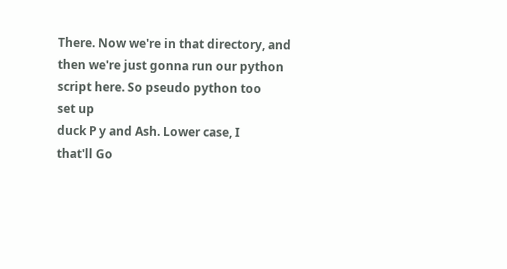There. Now we're in that directory, and then we're just gonna run our python script here. So pseudo python too
set up
duck P y and Ash. Lower case, I
that'll Go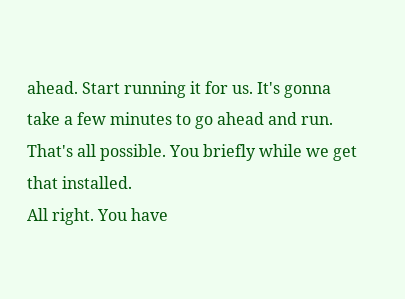ahead. Start running it for us. It's gonna take a few minutes to go ahead and run. That's all possible. You briefly while we get that installed.
All right. You have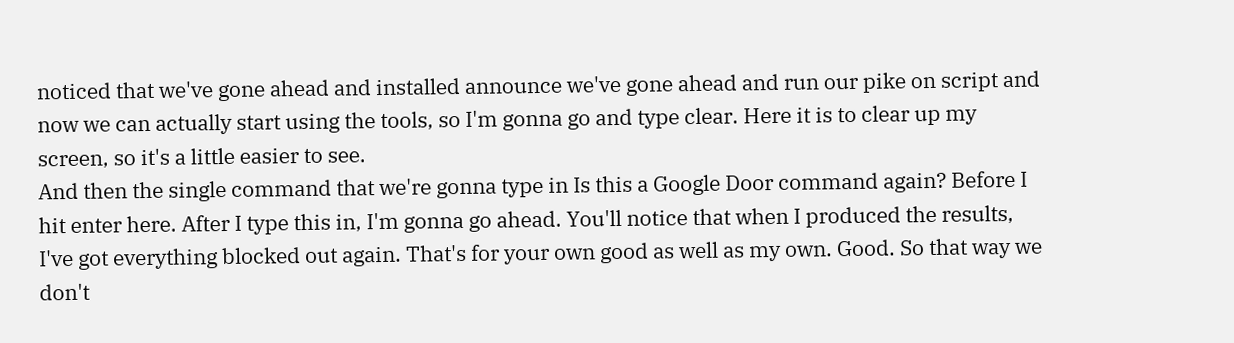noticed that we've gone ahead and installed announce we've gone ahead and run our pike on script and now we can actually start using the tools, so I'm gonna go and type clear. Here it is to clear up my screen, so it's a little easier to see.
And then the single command that we're gonna type in Is this a Google Door command again? Before I hit enter here. After I type this in, I'm gonna go ahead. You'll notice that when I produced the results, I've got everything blocked out again. That's for your own good as well as my own. Good. So that way we don't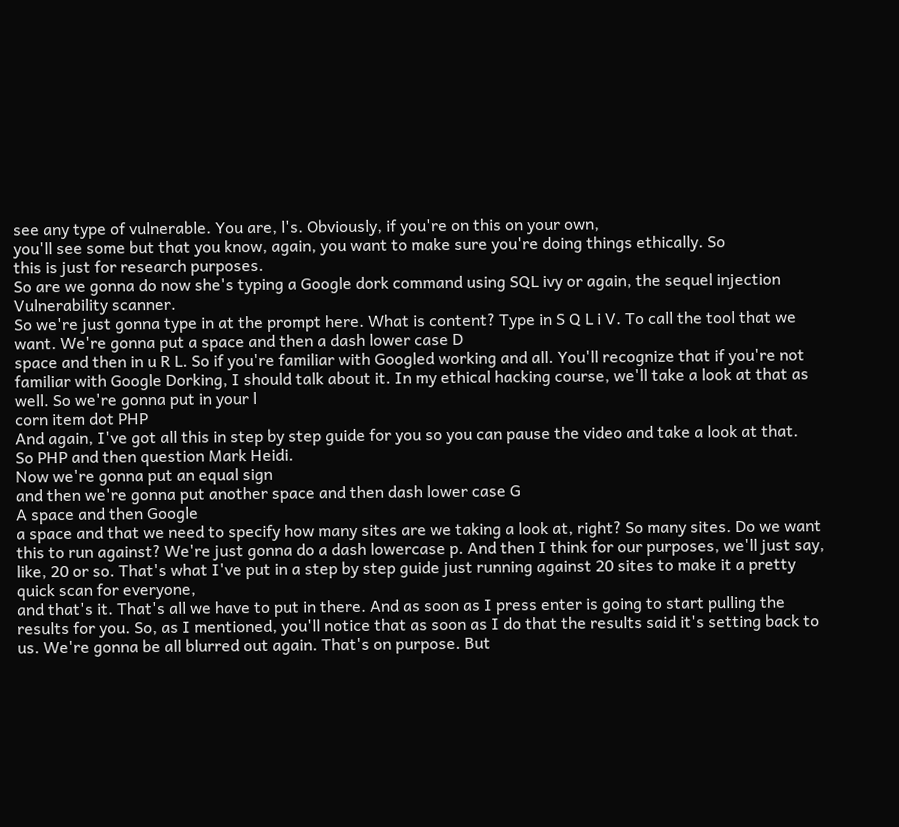see any type of vulnerable. You are, l's. Obviously, if you're on this on your own,
you'll see some but that you know, again, you want to make sure you're doing things ethically. So
this is just for research purposes.
So are we gonna do now she's typing a Google dork command using SQL ivy or again, the sequel injection Vulnerability scanner.
So we're just gonna type in at the prompt here. What is content? Type in S Q L i V. To call the tool that we want. We're gonna put a space and then a dash lower case D
space and then in u R L. So if you're familiar with Googled working and all. You'll recognize that if you're not familiar with Google Dorking, I should talk about it. In my ethical hacking course, we'll take a look at that as well. So we're gonna put in your l
corn item dot PHP
And again, I've got all this in step by step guide for you so you can pause the video and take a look at that.
So PHP and then question Mark Heidi.
Now we're gonna put an equal sign
and then we're gonna put another space and then dash lower case G
A space and then Google
a space and that we need to specify how many sites are we taking a look at, right? So many sites. Do we want this to run against? We're just gonna do a dash lowercase p. And then I think for our purposes, we'll just say, like, 20 or so. That's what I've put in a step by step guide just running against 20 sites to make it a pretty quick scan for everyone,
and that's it. That's all we have to put in there. And as soon as I press enter is going to start pulling the results for you. So, as I mentioned, you'll notice that as soon as I do that the results said it's setting back to us. We're gonna be all blurred out again. That's on purpose. But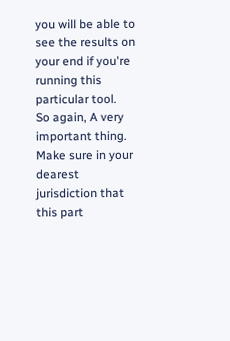you will be able to see the results on your end if you're running this particular tool.
So again, A very important thing. Make sure in your dearest jurisdiction that this part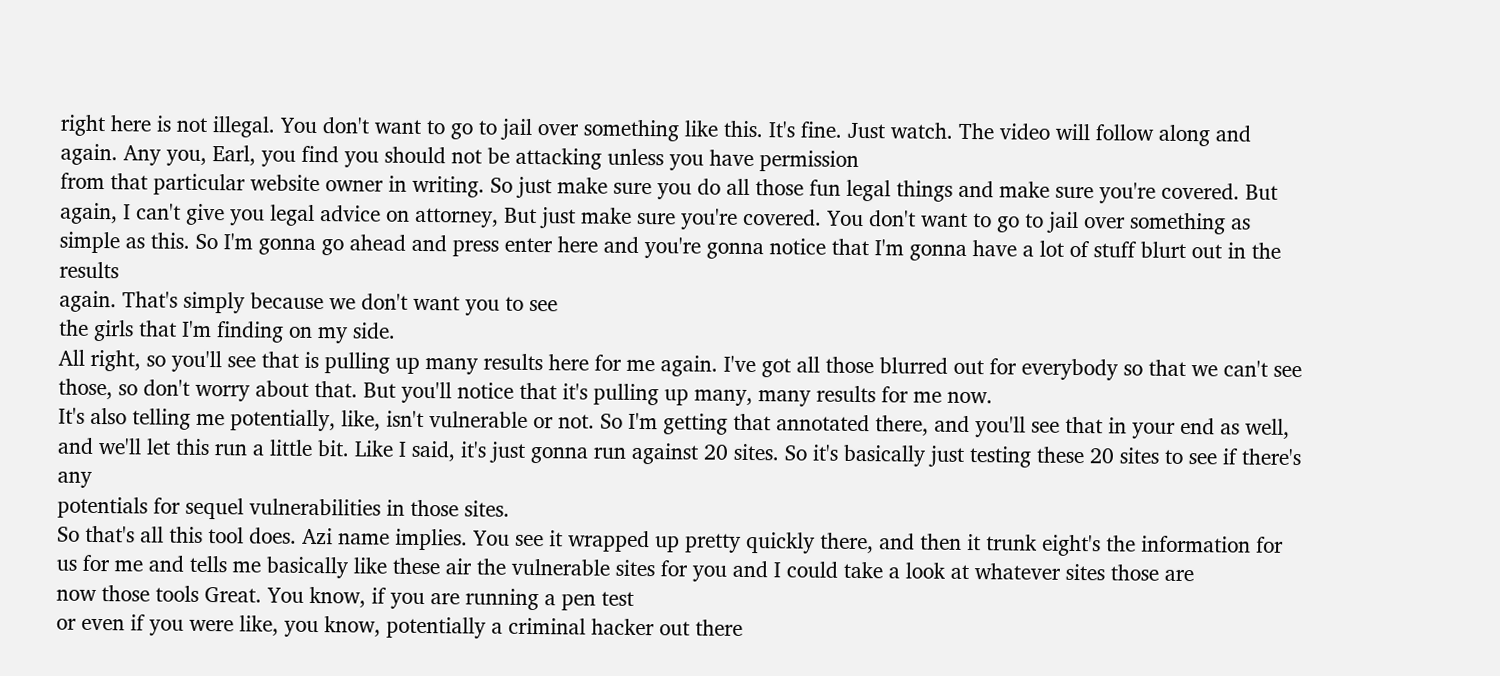right here is not illegal. You don't want to go to jail over something like this. It's fine. Just watch. The video will follow along and again. Any you, Earl, you find you should not be attacking unless you have permission
from that particular website owner in writing. So just make sure you do all those fun legal things and make sure you're covered. But again, I can't give you legal advice on attorney, But just make sure you're covered. You don't want to go to jail over something as simple as this. So I'm gonna go ahead and press enter here and you're gonna notice that I'm gonna have a lot of stuff blurt out in the results
again. That's simply because we don't want you to see
the girls that I'm finding on my side.
All right, so you'll see that is pulling up many results here for me again. I've got all those blurred out for everybody so that we can't see those, so don't worry about that. But you'll notice that it's pulling up many, many results for me now.
It's also telling me potentially, like, isn't vulnerable or not. So I'm getting that annotated there, and you'll see that in your end as well, and we'll let this run a little bit. Like I said, it's just gonna run against 20 sites. So it's basically just testing these 20 sites to see if there's any
potentials for sequel vulnerabilities in those sites.
So that's all this tool does. Azi name implies. You see it wrapped up pretty quickly there, and then it trunk eight's the information for us for me and tells me basically like these air the vulnerable sites for you and I could take a look at whatever sites those are
now those tools Great. You know, if you are running a pen test
or even if you were like, you know, potentially a criminal hacker out there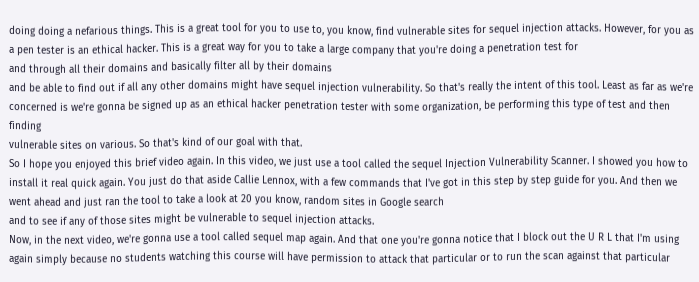doing doing a nefarious things. This is a great tool for you to use to, you know, find vulnerable sites for sequel injection attacks. However, for you as a pen tester is an ethical hacker. This is a great way for you to take a large company that you're doing a penetration test for
and through all their domains and basically filter all by their domains
and be able to find out if all any other domains might have sequel injection vulnerability. So that's really the intent of this tool. Least as far as we're concerned is we're gonna be signed up as an ethical hacker penetration tester with some organization, be performing this type of test and then finding
vulnerable sites on various. So that's kind of our goal with that.
So I hope you enjoyed this brief video again. In this video, we just use a tool called the sequel Injection Vulnerability Scanner. I showed you how to install it real quick again. You just do that aside Callie Lennox, with a few commands that I've got in this step by step guide for you. And then we went ahead and just ran the tool to take a look at 20 you know, random sites in Google search
and to see if any of those sites might be vulnerable to sequel injection attacks.
Now, in the next video, we're gonna use a tool called sequel map again. And that one you're gonna notice that I block out the U R L that I'm using again simply because no students watching this course will have permission to attack that particular or to run the scan against that particular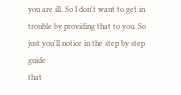you are ill. So I don't want to get in trouble by providing that to you. So just you'll notice in the step by step guide
that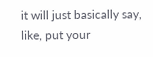it will just basically say, like, put your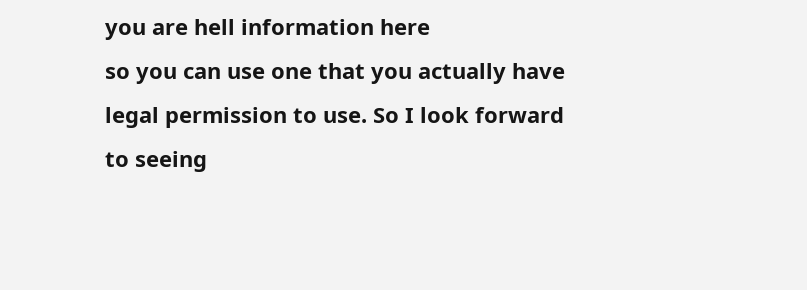you are hell information here
so you can use one that you actually have legal permission to use. So I look forward to seeing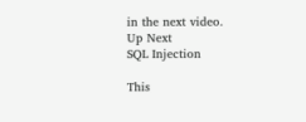in the next video.
Up Next
SQL Injection

This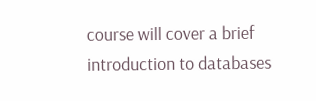course will cover a brief introduction to databases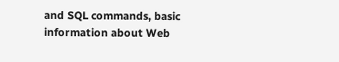and SQL commands, basic information about Web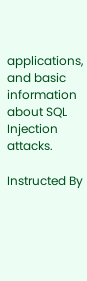applications, and basic information about SQL Injection attacks.

Instructed By